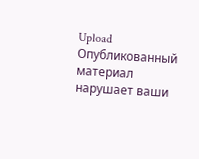Upload Опубликованный материал нарушает ваши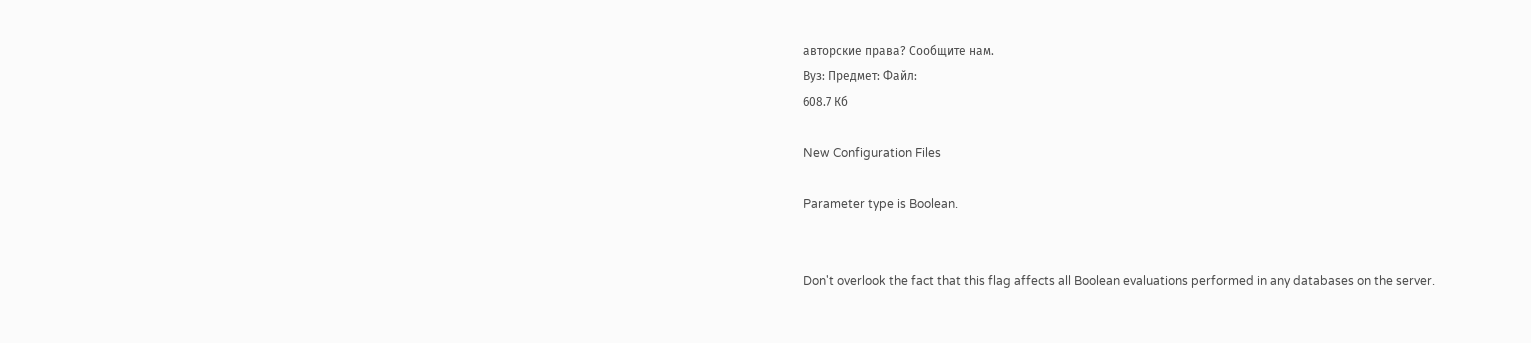авторские права? Сообщите нам.
Вуз: Предмет: Файл:
608.7 Кб

New Configuration Files

Parameter type is Boolean.


Don't overlook the fact that this flag affects all Boolean evaluations performed in any databases on the server.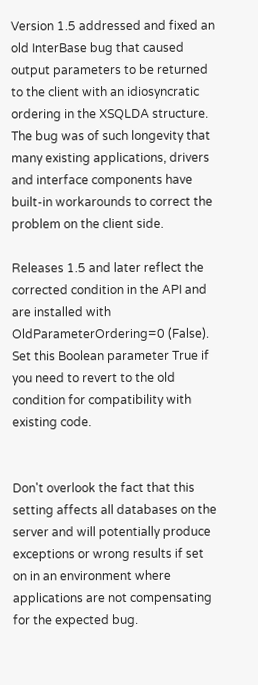Version 1.5 addressed and fixed an old InterBase bug that caused output parameters to be returned to the client with an idiosyncratic ordering in the XSQLDA structure. The bug was of such longevity that many existing applications, drivers and interface components have built-in workarounds to correct the problem on the client side.

Releases 1.5 and later reflect the corrected condition in the API and are installed with OldParameterOrdering=0 (False). Set this Boolean parameter True if you need to revert to the old condition for compatibility with existing code.


Don't overlook the fact that this setting affects all databases on the server and will potentially produce exceptions or wrong results if set on in an environment where applications are not compensating for the expected bug.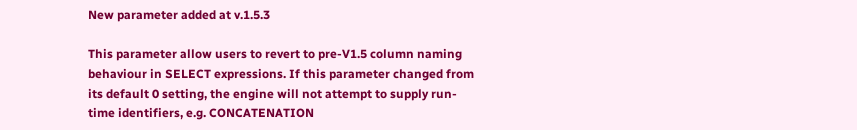New parameter added at v.1.5.3

This parameter allow users to revert to pre-V1.5 column naming behaviour in SELECT expressions. If this parameter changed from its default 0 setting, the engine will not attempt to supply run-time identifiers, e.g. CONCATENATION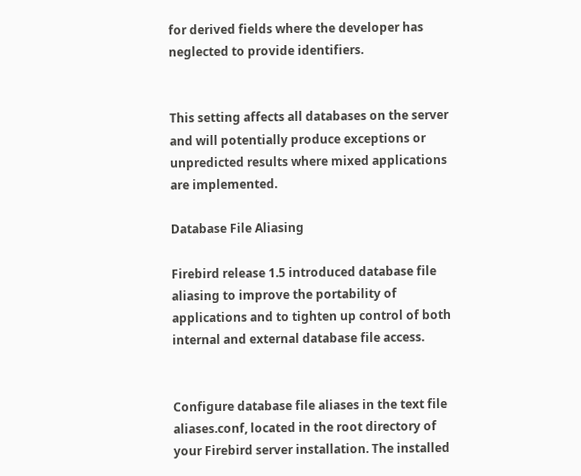for derived fields where the developer has neglected to provide identifiers.


This setting affects all databases on the server and will potentially produce exceptions or unpredicted results where mixed applications are implemented.

Database File Aliasing

Firebird release 1.5 introduced database file aliasing to improve the portability of applications and to tighten up control of both internal and external database file access.


Configure database file aliases in the text file aliases.conf, located in the root directory of your Firebird server installation. The installed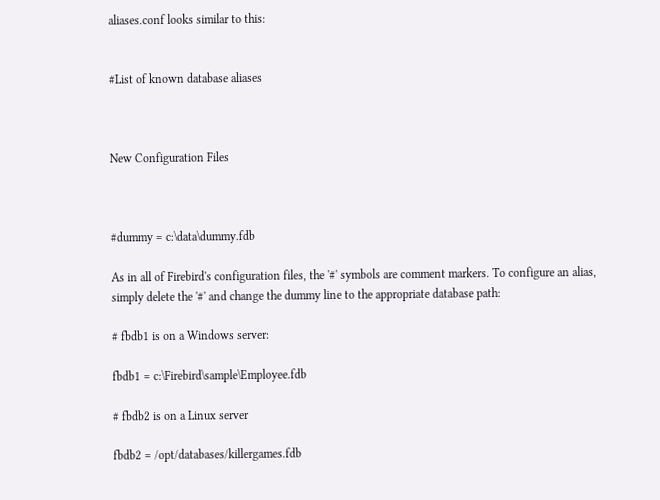aliases.conf looks similar to this:


#List of known database aliases



New Configuration Files



#dummy = c:\data\dummy.fdb

As in all of Firebird's configuration files, the '#' symbols are comment markers. To configure an alias, simply delete the '#' and change the dummy line to the appropriate database path:

# fbdb1 is on a Windows server:

fbdb1 = c:\Firebird\sample\Employee.fdb

# fbdb2 is on a Linux server

fbdb2 = /opt/databases/killergames.fdb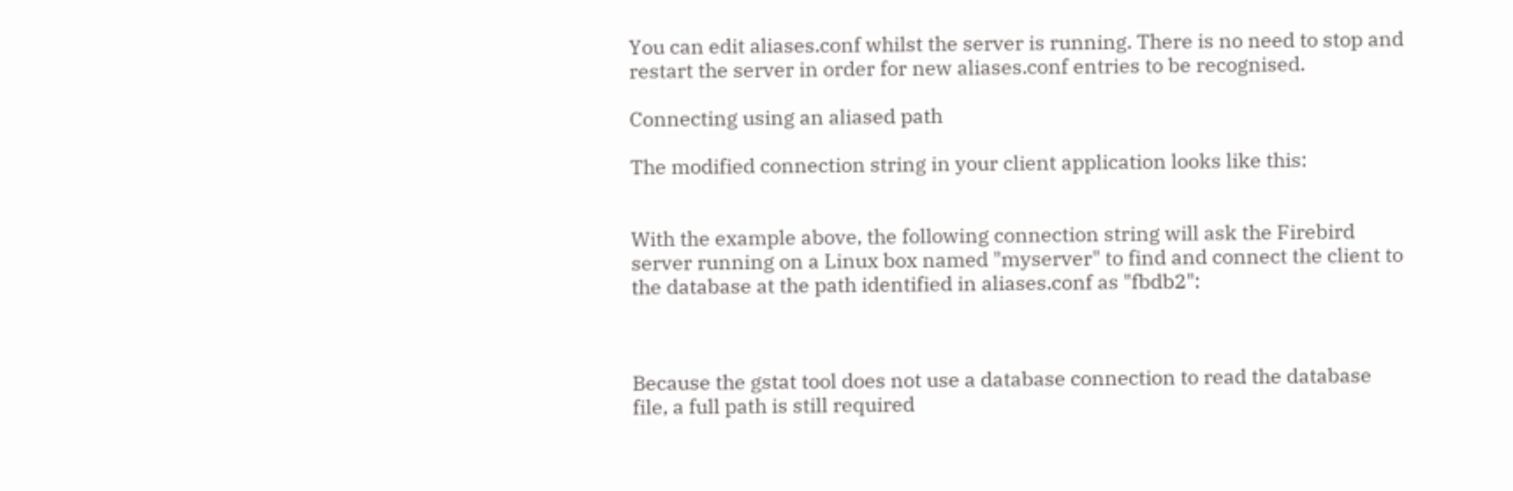You can edit aliases.conf whilst the server is running. There is no need to stop and restart the server in order for new aliases.conf entries to be recognised.

Connecting using an aliased path

The modified connection string in your client application looks like this:


With the example above, the following connection string will ask the Firebird server running on a Linux box named "myserver" to find and connect the client to the database at the path identified in aliases.conf as "fbdb2":



Because the gstat tool does not use a database connection to read the database file, a full path is still required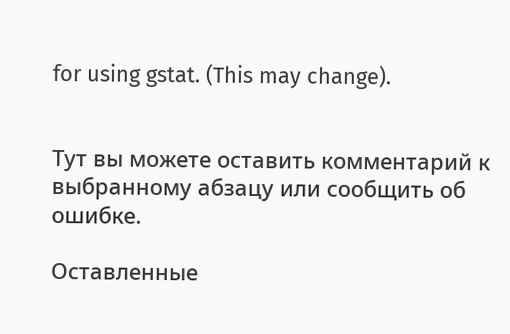for using gstat. (This may change).


Тут вы можете оставить комментарий к выбранному абзацу или сообщить об ошибке.

Оставленные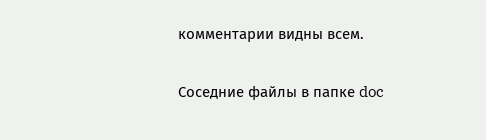комментарии видны всем.

Соседние файлы в папке doc